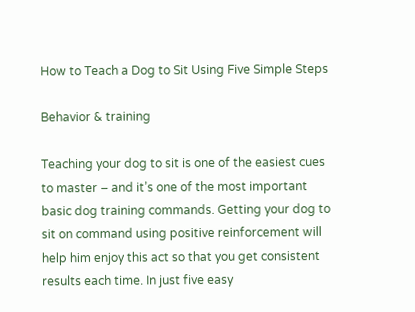How to Teach a Dog to Sit Using Five Simple Steps

Behavior & training

Teaching your dog to sit is one of the easiest cues to master – and it’s one of the most important basic dog training commands. Getting your dog to sit on command using positive reinforcement will help him enjoy this act so that you get consistent results each time. In just five easy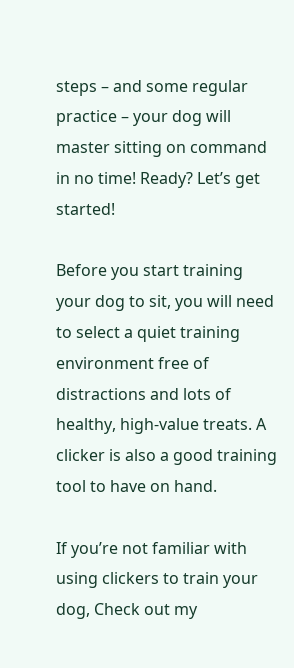steps – and some regular practice – your dog will master sitting on command in no time! Ready? Let’s get started!

Before you start training your dog to sit, you will need to select a quiet training environment free of distractions and lots of healthy, high-value treats. A clicker is also a good training tool to have on hand.

If you’re not familiar with using clickers to train your dog, Check out my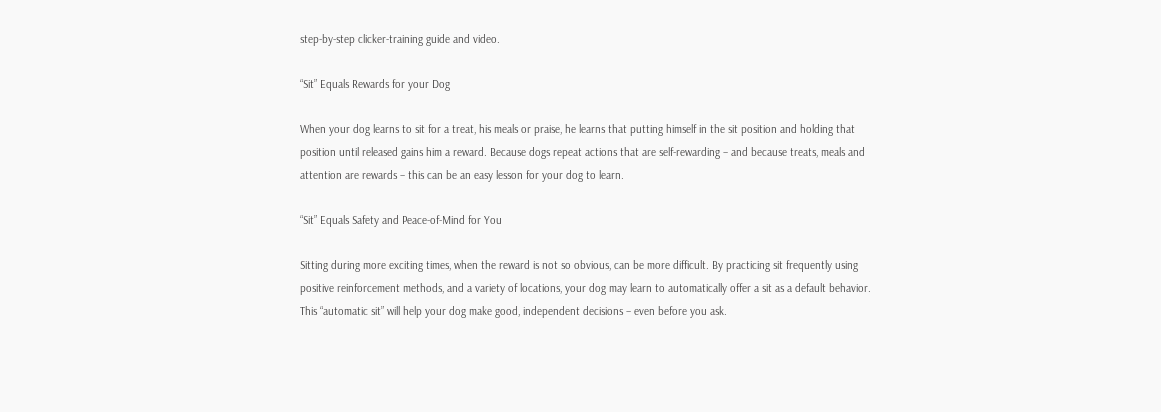step-by-step clicker-training guide and video.

“Sit” Equals Rewards for your Dog

When your dog learns to sit for a treat, his meals or praise, he learns that putting himself in the sit position and holding that position until released gains him a reward. Because dogs repeat actions that are self-rewarding – and because treats, meals and attention are rewards – this can be an easy lesson for your dog to learn.

“Sit” Equals Safety and Peace-of-Mind for You

Sitting during more exciting times, when the reward is not so obvious, can be more difficult. By practicing sit frequently using positive reinforcement methods, and a variety of locations, your dog may learn to automatically offer a sit as a default behavior. This “automatic sit” will help your dog make good, independent decisions – even before you ask.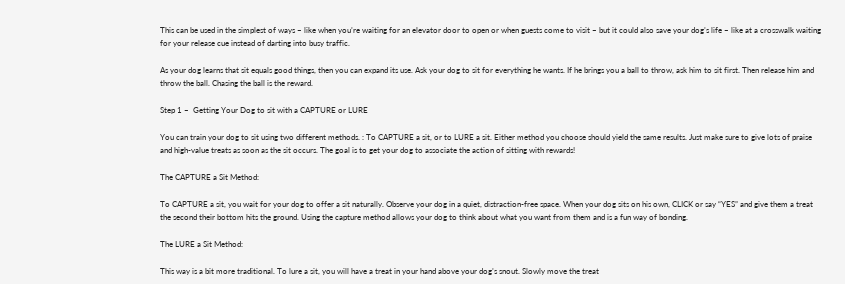This can be used in the simplest of ways – like when you’re waiting for an elevator door to open or when guests come to visit – but it could also save your dog’s life – like at a crosswalk waiting for your release cue instead of darting into busy traffic.

As your dog learns that sit equals good things, then you can expand its use. Ask your dog to sit for everything he wants. If he brings you a ball to throw, ask him to sit first. Then release him and throw the ball. Chasing the ball is the reward.

Step 1 –  Getting Your Dog to sit with a CAPTURE or LURE

You can train your dog to sit using two different methods. : To CAPTURE a sit, or to LURE a sit. Either method you choose should yield the same results. Just make sure to give lots of praise and high-value treats as soon as the sit occurs. The goal is to get your dog to associate the action of sitting with rewards!

The CAPTURE a Sit Method:

To CAPTURE a sit, you wait for your dog to offer a sit naturally. Observe your dog in a quiet, distraction-free space. When your dog sits on his own, CLICK or say “YES” and give them a treat the second their bottom hits the ground. Using the capture method allows your dog to think about what you want from them and is a fun way of bonding.

The LURE a Sit Method:

This way is a bit more traditional. To lure a sit, you will have a treat in your hand above your dog’s snout. Slowly move the treat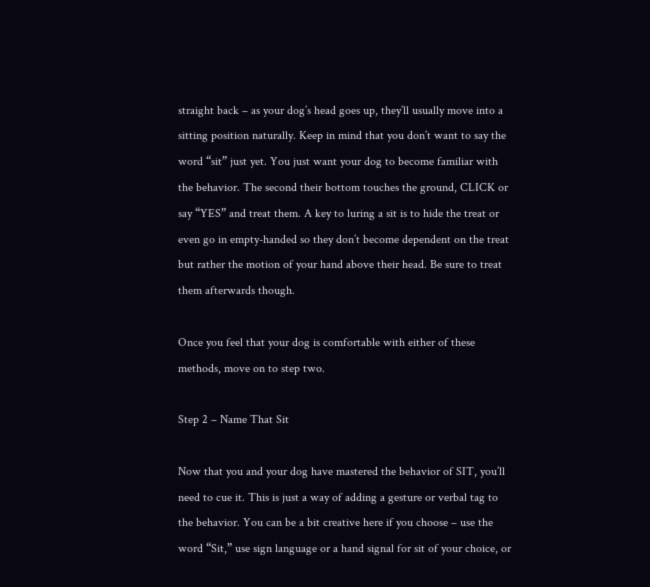straight back – as your dog’s head goes up, they’ll usually move into a sitting position naturally. Keep in mind that you don’t want to say the word “sit” just yet. You just want your dog to become familiar with the behavior. The second their bottom touches the ground, CLICK or say “YES” and treat them. A key to luring a sit is to hide the treat or even go in empty-handed so they don’t become dependent on the treat but rather the motion of your hand above their head. Be sure to treat them afterwards though.

Once you feel that your dog is comfortable with either of these methods, move on to step two.

Step 2 – Name That Sit

Now that you and your dog have mastered the behavior of SIT, you’ll need to cue it. This is just a way of adding a gesture or verbal tag to the behavior. You can be a bit creative here if you choose – use the word “Sit,” use sign language or a hand signal for sit of your choice, or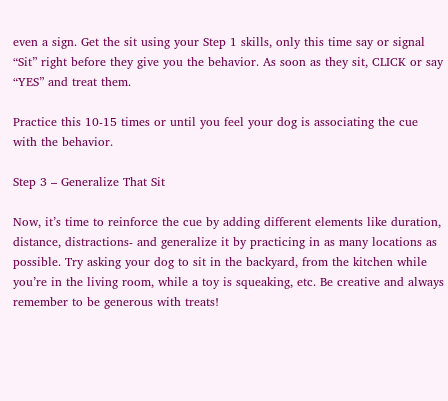even a sign. Get the sit using your Step 1 skills, only this time say or signal “Sit” right before they give you the behavior. As soon as they sit, CLICK or say “YES” and treat them.

Practice this 10-15 times or until you feel your dog is associating the cue with the behavior.

Step 3 – Generalize That Sit

Now, it’s time to reinforce the cue by adding different elements like duration, distance, distractions- and generalize it by practicing in as many locations as possible. Try asking your dog to sit in the backyard, from the kitchen while you’re in the living room, while a toy is squeaking, etc. Be creative and always remember to be generous with treats!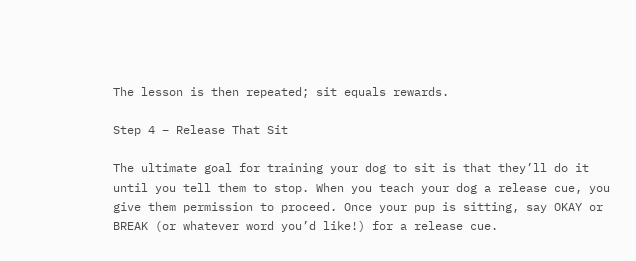The lesson is then repeated; sit equals rewards.

Step 4 – Release That Sit

The ultimate goal for training your dog to sit is that they’ll do it until you tell them to stop. When you teach your dog a release cue, you give them permission to proceed. Once your pup is sitting, say OKAY or BREAK (or whatever word you’d like!) for a release cue.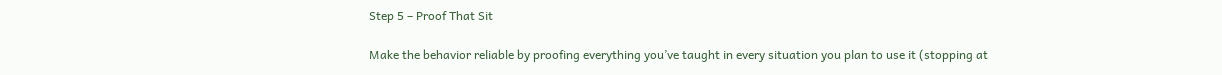Step 5 – Proof That Sit

Make the behavior reliable by proofing everything you’ve taught in every situation you plan to use it (stopping at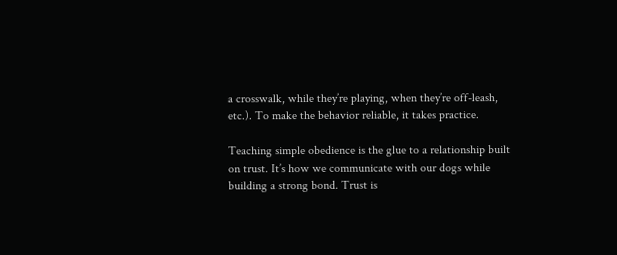a crosswalk, while they’re playing, when they’re off-leash, etc.). To make the behavior reliable, it takes practice.

Teaching simple obedience is the glue to a relationship built on trust. It’s how we communicate with our dogs while building a strong bond. Trust is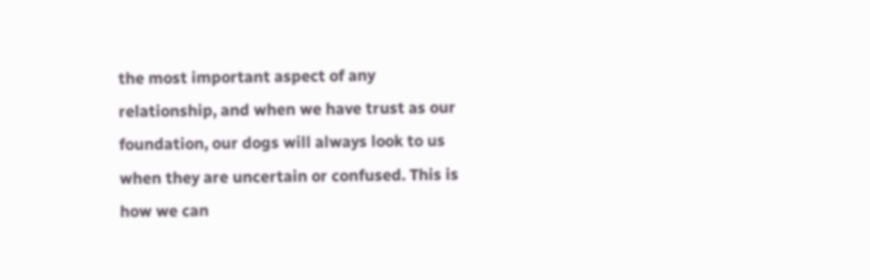the most important aspect of any relationship, and when we have trust as our foundation, our dogs will always look to us when they are uncertain or confused. This is how we can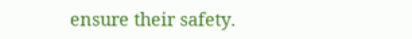ensure their safety.